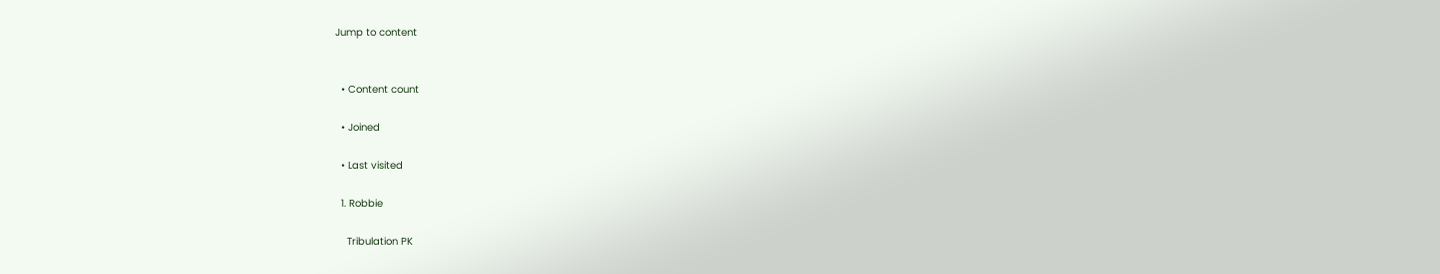Jump to content


  • Content count

  • Joined

  • Last visited

  1. Robbie

    Tribulation PK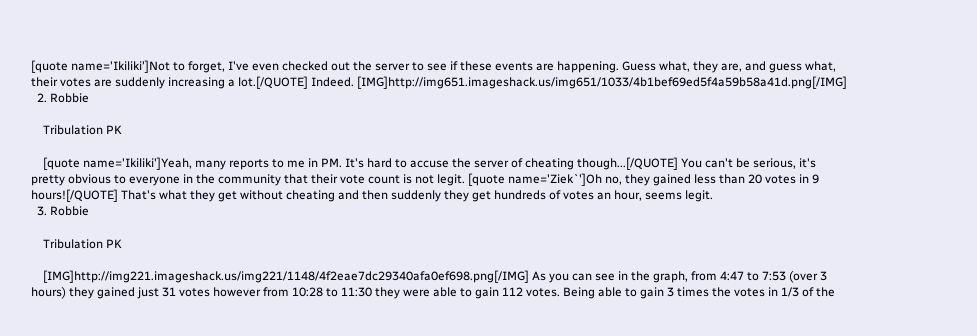[quote name='Ikiliki']Not to forget, I've even checked out the server to see if these events are happening. Guess what, they are, and guess what, their votes are suddenly increasing a lot.[/QUOTE] Indeed. [IMG]http://img651.imageshack.us/img651/1033/4b1bef69ed5f4a59b58a41d.png[/IMG]
  2. Robbie

    Tribulation PK

    [quote name='Ikiliki']Yeah, many reports to me in PM. It's hard to accuse the server of cheating though...[/QUOTE] You can't be serious, it's pretty obvious to everyone in the community that their vote count is not legit. [quote name='Ziek`']Oh no, they gained less than 20 votes in 9 hours![/QUOTE] That's what they get without cheating and then suddenly they get hundreds of votes an hour, seems legit.
  3. Robbie

    Tribulation PK

    [IMG]http://img221.imageshack.us/img221/1148/4f2eae7dc29340afa0ef698.png[/IMG] As you can see in the graph, from 4:47 to 7:53 (over 3 hours) they gained just 31 votes however from 10:28 to 11:30 they were able to gain 112 votes. Being able to gain 3 times the votes in 1/3 of the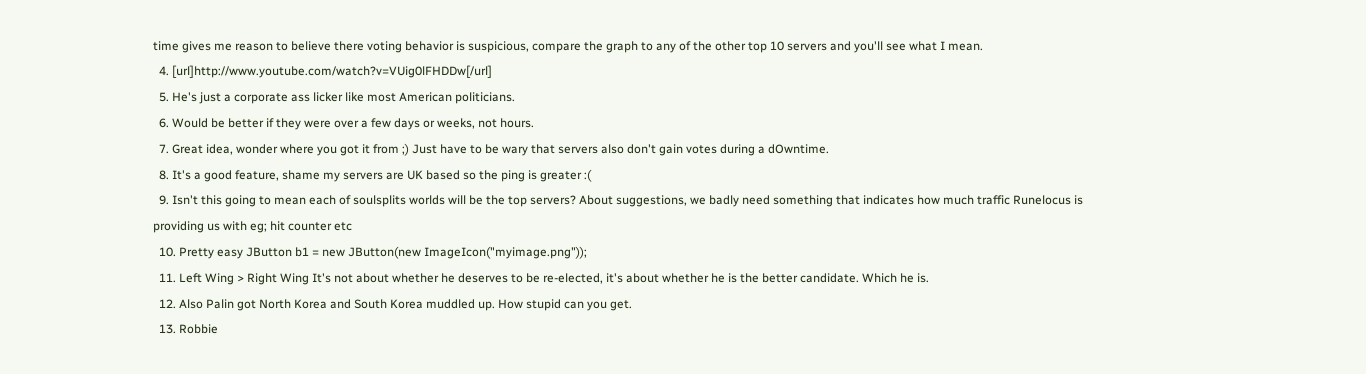time gives me reason to believe there voting behavior is suspicious, compare the graph to any of the other top 10 servers and you'll see what I mean.
  4. [url]http://www.youtube.com/watch?v=VUig0lFHDDw[/url]
  5. He's just a corporate ass licker like most American politicians.
  6. Would be better if they were over a few days or weeks, not hours.
  7. Great idea, wonder where you got it from ;) Just have to be wary that servers also don't gain votes during a dOwntime.
  8. It's a good feature, shame my servers are UK based so the ping is greater :(
  9. Isn't this going to mean each of soulsplits worlds will be the top servers? About suggestions, we badly need something that indicates how much traffic Runelocus is providing us with eg; hit counter etc
  10. Pretty easy JButton b1 = new JButton(new ImageIcon("myimage.png"));
  11. Left Wing > Right Wing It's not about whether he deserves to be re-elected, it's about whether he is the better candidate. Which he is.
  12. Also Palin got North Korea and South Korea muddled up. How stupid can you get.
  13. Robbie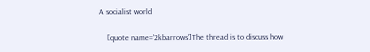A socialist world

    [quote name='2kbarrows']The thread is to discuss how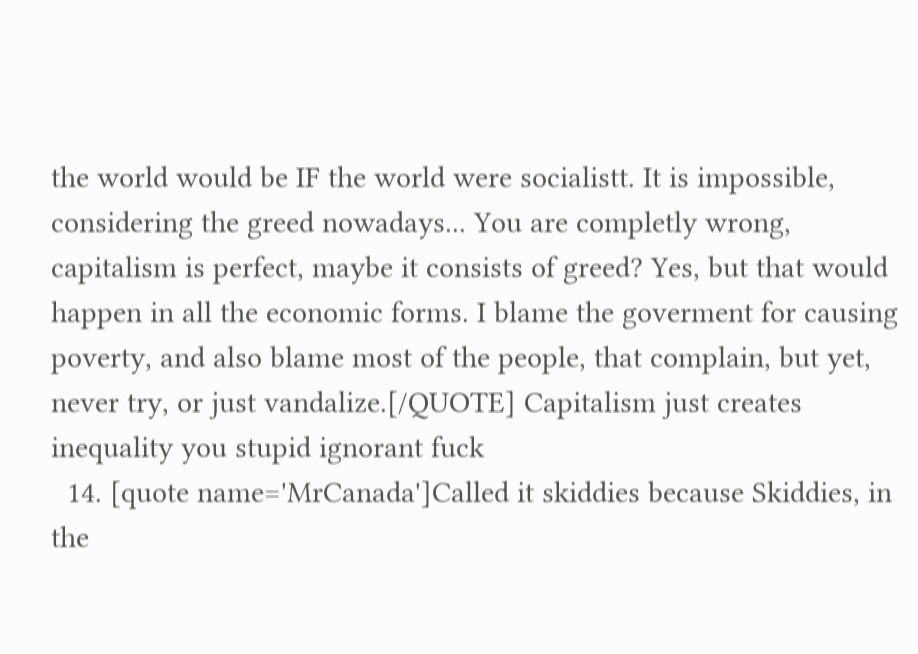the world would be IF the world were socialistt. It is impossible, considering the greed nowadays... You are completly wrong, capitalism is perfect, maybe it consists of greed? Yes, but that would happen in all the economic forms. I blame the goverment for causing poverty, and also blame most of the people, that complain, but yet, never try, or just vandalize.[/QUOTE] Capitalism just creates inequality you stupid ignorant fuck
  14. [quote name='MrCanada']Called it skiddies because Skiddies, in the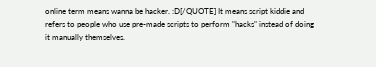online term means wanna be hacker. :D[/QUOTE] It means script kiddie and refers to people who use pre-made scripts to perform "hacks" instead of doing it manually themselves.